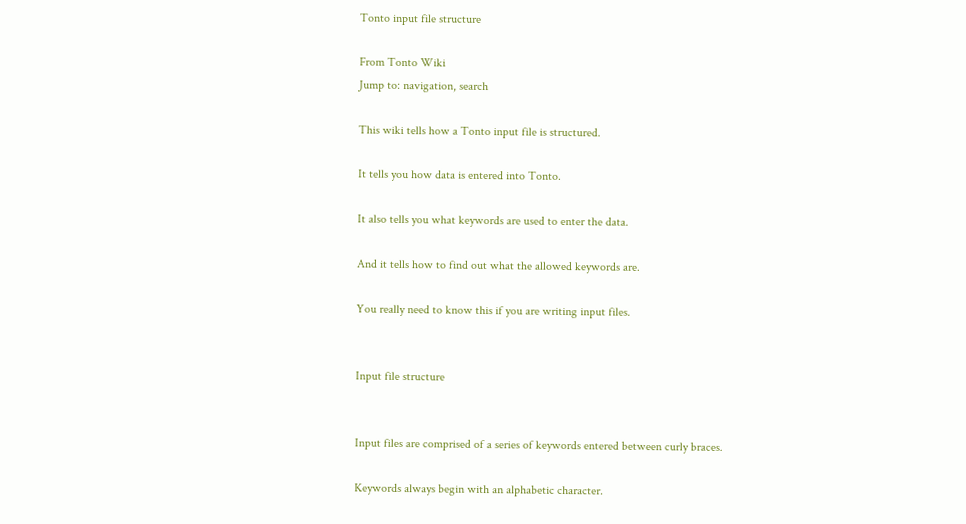Tonto input file structure

From Tonto Wiki
Jump to: navigation, search

This wiki tells how a Tonto input file is structured.

It tells you how data is entered into Tonto.

It also tells you what keywords are used to enter the data.

And it tells how to find out what the allowed keywords are.

You really need to know this if you are writing input files.


Input file structure


Input files are comprised of a series of keywords entered between curly braces.

Keywords always begin with an alphabetic character.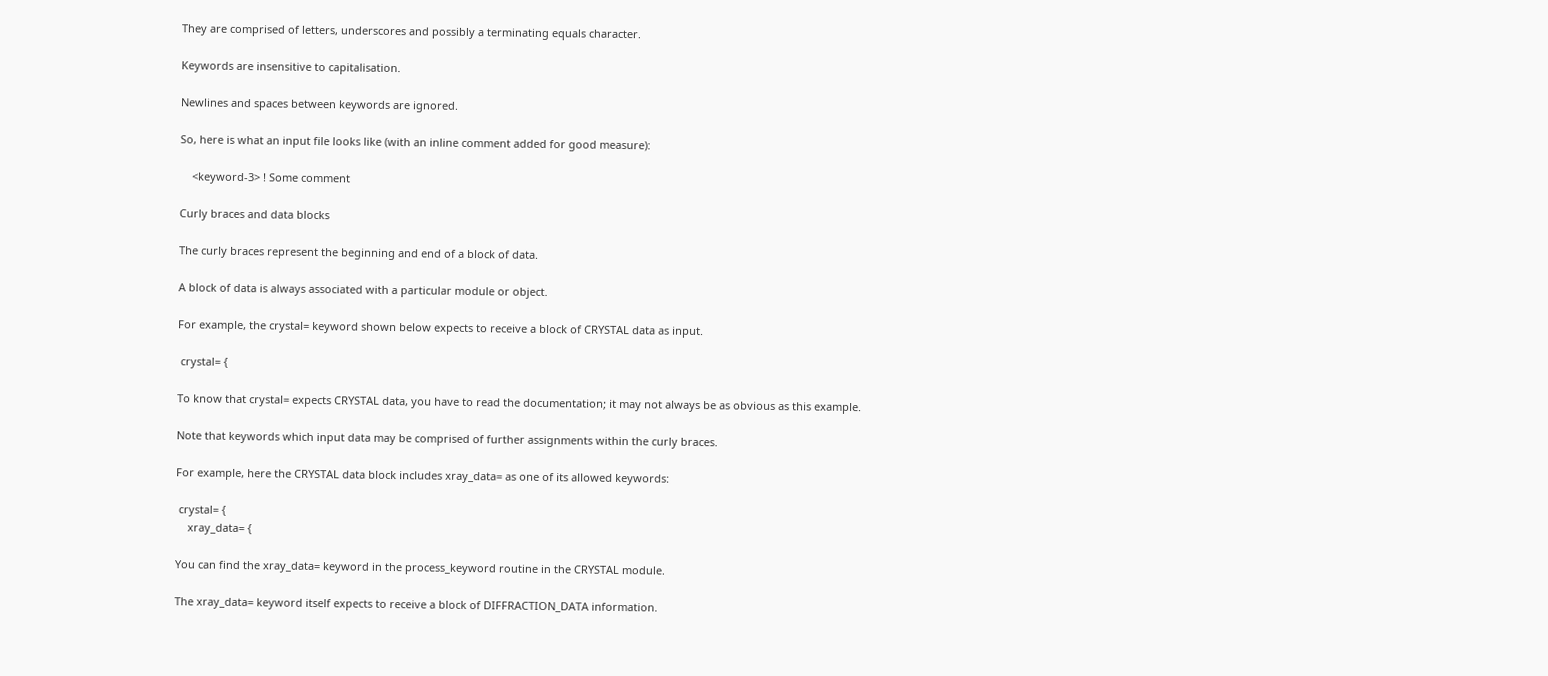They are comprised of letters, underscores and possibly a terminating equals character.

Keywords are insensitive to capitalisation.

Newlines and spaces between keywords are ignored.

So, here is what an input file looks like (with an inline comment added for good measure):

    <keyword-3> ! Some comment

Curly braces and data blocks

The curly braces represent the beginning and end of a block of data.

A block of data is always associated with a particular module or object.

For example, the crystal= keyword shown below expects to receive a block of CRYSTAL data as input.

 crystal= {

To know that crystal= expects CRYSTAL data, you have to read the documentation; it may not always be as obvious as this example.

Note that keywords which input data may be comprised of further assignments within the curly braces.

For example, here the CRYSTAL data block includes xray_data= as one of its allowed keywords:

 crystal= {
    xray_data= {

You can find the xray_data= keyword in the process_keyword routine in the CRYSTAL module.

The xray_data= keyword itself expects to receive a block of DIFFRACTION_DATA information.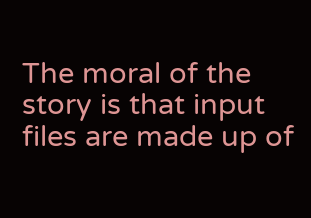The moral of the story is that input files are made up of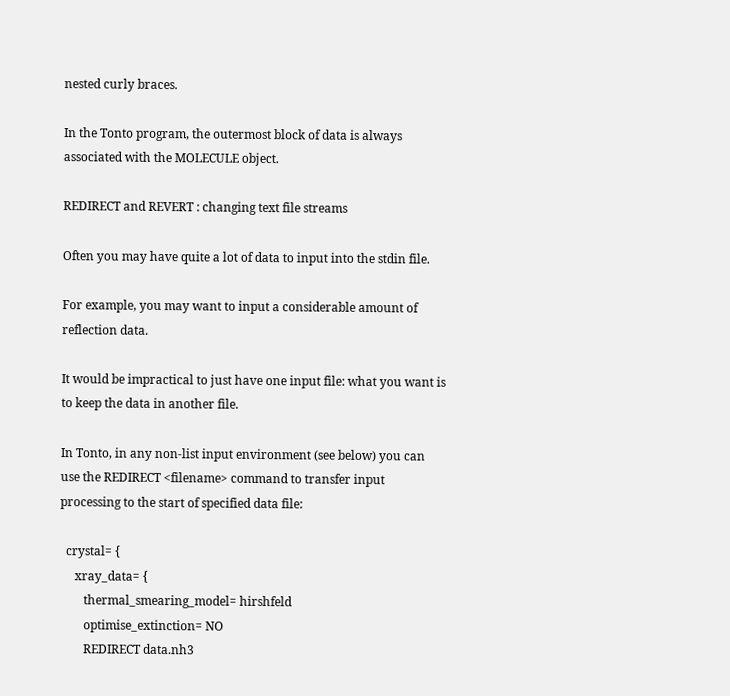nested curly braces.

In the Tonto program, the outermost block of data is always associated with the MOLECULE object.

REDIRECT and REVERT : changing text file streams

Often you may have quite a lot of data to input into the stdin file.

For example, you may want to input a considerable amount of reflection data.

It would be impractical to just have one input file: what you want is to keep the data in another file.

In Tonto, in any non-list input environment (see below) you can use the REDIRECT <filename> command to transfer input processing to the start of specified data file:

  crystal= {
     xray_data= {
        thermal_smearing_model= hirshfeld
        optimise_extinction= NO
        REDIRECT data.nh3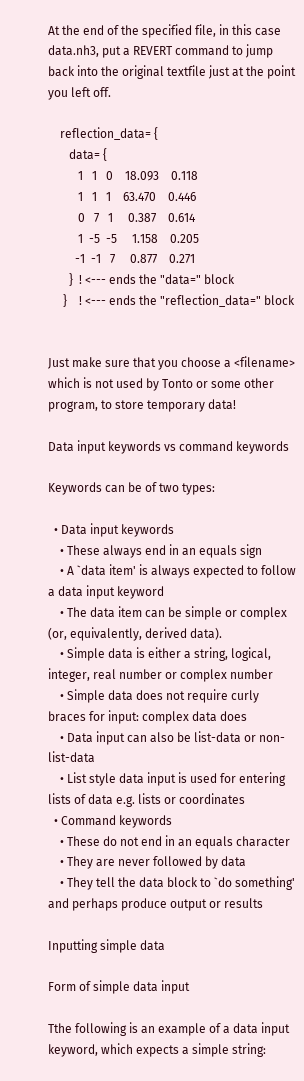At the end of the specified file, in this case data.nh3, put a REVERT command to jump back into the original textfile just at the point you left off.

    reflection_data= {
       data= {
          1   1   0    18.093    0.118
          1   1   1    63.470    0.446
          0   7   1     0.387    0.614
          1  -5  -5     1.158    0.205
         -1  -1   7     0.877    0.271
       }  ! <--- ends the "data=" block
     }    ! <--- ends the "reflection_data=" block


Just make sure that you choose a <filename> which is not used by Tonto or some other program, to store temporary data!

Data input keywords vs command keywords

Keywords can be of two types:

  • Data input keywords
    • These always end in an equals sign
    • A `data item' is always expected to follow a data input keyword
    • The data item can be simple or complex (or, equivalently, derived data).
    • Simple data is either a string, logical, integer, real number or complex number
    • Simple data does not require curly braces for input: complex data does
    • Data input can also be list-data or non-list-data
    • List style data input is used for entering lists of data e.g. lists or coordinates
  • Command keywords
    • These do not end in an equals character
    • They are never followed by data
    • They tell the data block to `do something' and perhaps produce output or results

Inputting simple data

Form of simple data input

Tthe following is an example of a data input keyword, which expects a simple string: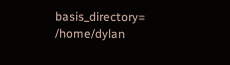basis_directory= /home/dylan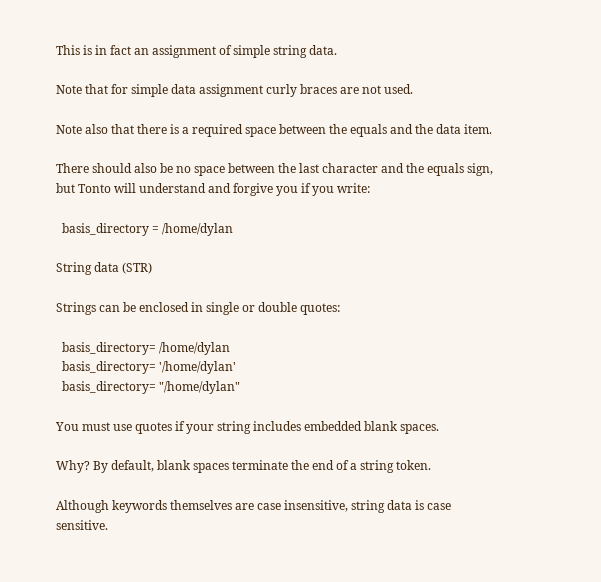This is in fact an assignment of simple string data.

Note that for simple data assignment curly braces are not used.

Note also that there is a required space between the equals and the data item.

There should also be no space between the last character and the equals sign, but Tonto will understand and forgive you if you write:

  basis_directory = /home/dylan

String data (STR)

Strings can be enclosed in single or double quotes:

  basis_directory= /home/dylan
  basis_directory= '/home/dylan'
  basis_directory= "/home/dylan"

You must use quotes if your string includes embedded blank spaces.

Why? By default, blank spaces terminate the end of a string token.

Although keywords themselves are case insensitive, string data is case sensitive.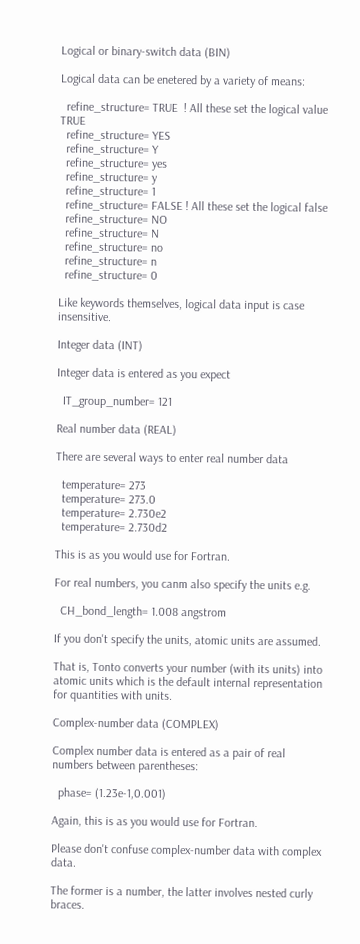Logical or binary-switch data (BIN)

Logical data can be enetered by a variety of means:

  refine_structure= TRUE  ! All these set the logical value TRUE
  refine_structure= YES
  refine_structure= Y
  refine_structure= yes
  refine_structure= y
  refine_structure= 1
  refine_structure= FALSE ! All these set the logical false
  refine_structure= NO
  refine_structure= N
  refine_structure= no
  refine_structure= n
  refine_structure= 0

Like keywords themselves, logical data input is case insensitive.

Integer data (INT)

Integer data is entered as you expect

  IT_group_number= 121

Real number data (REAL)

There are several ways to enter real number data

  temperature= 273
  temperature= 273.0
  temperature= 2.730e2
  temperature= 2.730d2

This is as you would use for Fortran.

For real numbers, you canm also specify the units e.g.

  CH_bond_length= 1.008 angstrom

If you don't specify the units, atomic units are assumed.

That is, Tonto converts your number (with its units) into atomic units which is the default internal representation for quantities with units.

Complex-number data (COMPLEX)

Complex number data is entered as a pair of real numbers between parentheses:

  phase= (1.23e-1,0.001)

Again, this is as you would use for Fortran.

Please don't confuse complex-number data with complex data.

The former is a number, the latter involves nested curly braces.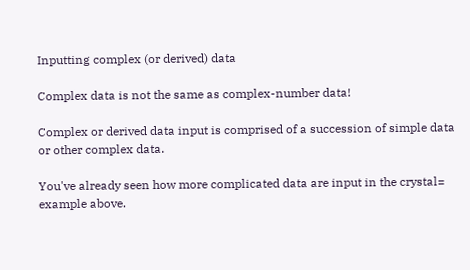Inputting complex (or derived) data

Complex data is not the same as complex-number data!

Complex or derived data input is comprised of a succession of simple data or other complex data.

You've already seen how more complicated data are input in the crystal= example above.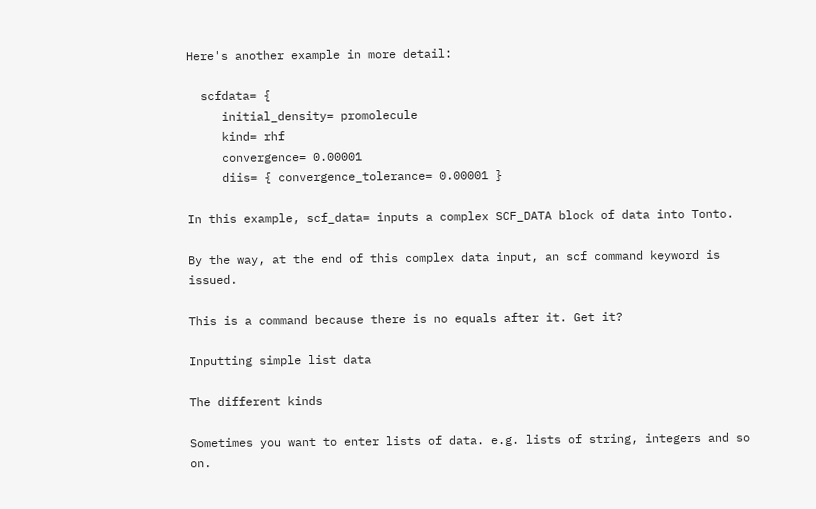Here's another example in more detail:

  scfdata= {
     initial_density= promolecule
     kind= rhf
     convergence= 0.00001
     diis= { convergence_tolerance= 0.00001 }

In this example, scf_data= inputs a complex SCF_DATA block of data into Tonto.

By the way, at the end of this complex data input, an scf command keyword is issued.

This is a command because there is no equals after it. Get it?

Inputting simple list data

The different kinds

Sometimes you want to enter lists of data. e.g. lists of string, integers and so on.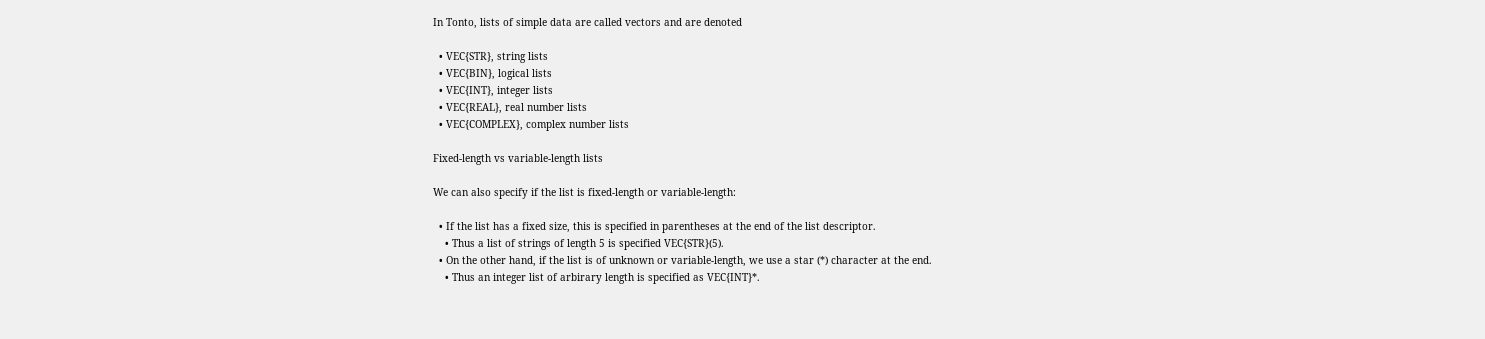In Tonto, lists of simple data are called vectors and are denoted

  • VEC{STR}, string lists
  • VEC{BIN}, logical lists
  • VEC{INT}, integer lists
  • VEC{REAL}, real number lists
  • VEC{COMPLEX}, complex number lists

Fixed-length vs variable-length lists

We can also specify if the list is fixed-length or variable-length:

  • If the list has a fixed size, this is specified in parentheses at the end of the list descriptor.
    • Thus a list of strings of length 5 is specified VEC{STR}(5).
  • On the other hand, if the list is of unknown or variable-length, we use a star (*) character at the end.
    • Thus an integer list of arbirary length is specified as VEC{INT}*.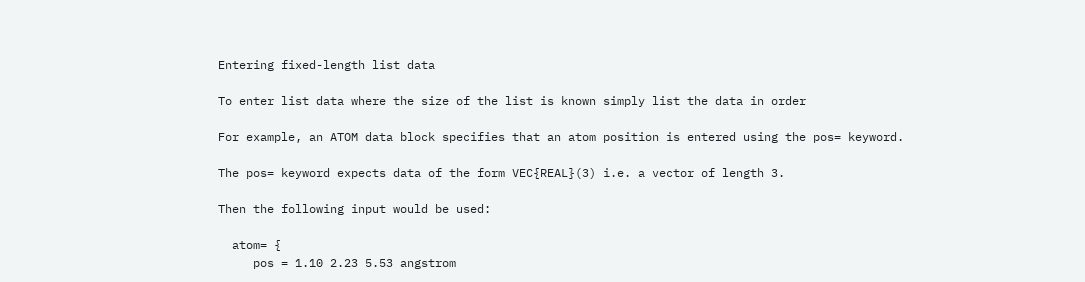Entering fixed-length list data

To enter list data where the size of the list is known simply list the data in order

For example, an ATOM data block specifies that an atom position is entered using the pos= keyword.

The pos= keyword expects data of the form VEC{REAL}(3) i.e. a vector of length 3.

Then the following input would be used:

  atom= {
     pos = 1.10 2.23 5.53 angstrom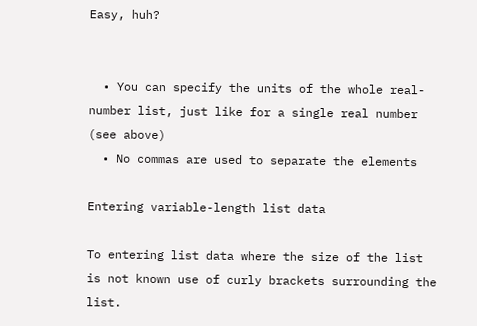Easy, huh?


  • You can specify the units of the whole real-number list, just like for a single real number (see above)
  • No commas are used to separate the elements

Entering variable-length list data

To entering list data where the size of the list is not known use of curly brackets surrounding the list.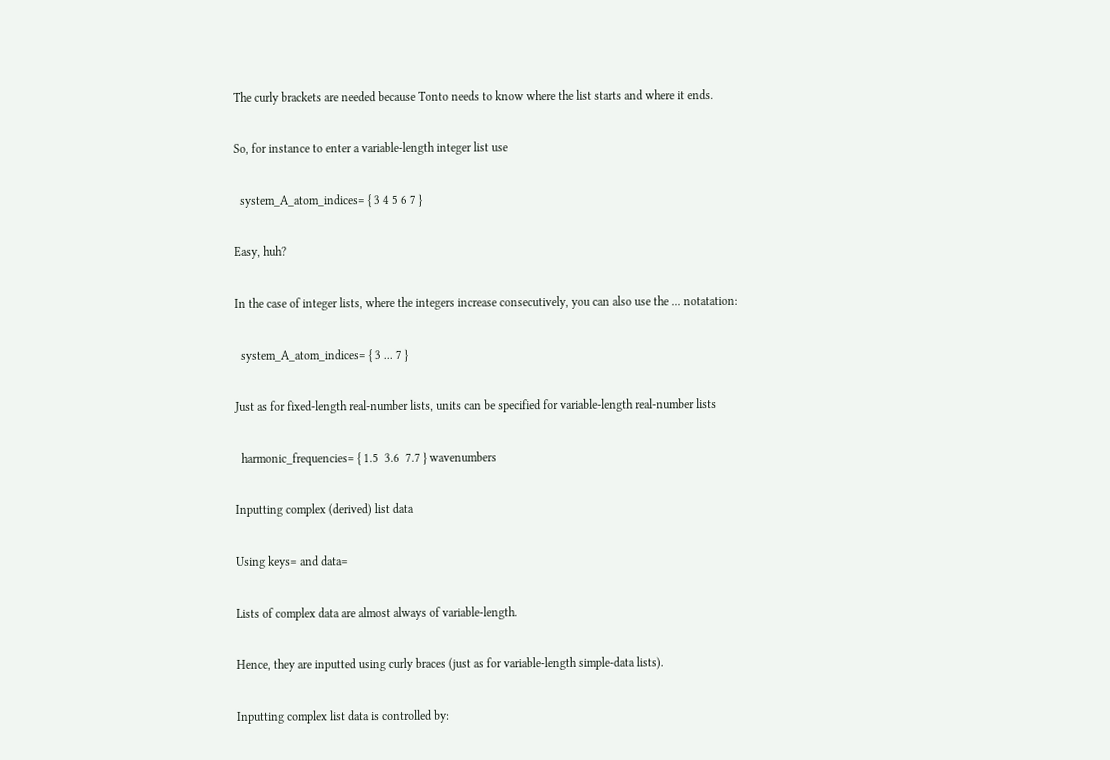The curly brackets are needed because Tonto needs to know where the list starts and where it ends.

So, for instance to enter a variable-length integer list use

  system_A_atom_indices= { 3 4 5 6 7 }

Easy, huh?

In the case of integer lists, where the integers increase consecutively, you can also use the ... notatation:

  system_A_atom_indices= { 3 ... 7 }

Just as for fixed-length real-number lists, units can be specified for variable-length real-number lists

  harmonic_frequencies= { 1.5  3.6  7.7 } wavenumbers

Inputting complex (derived) list data

Using keys= and data=

Lists of complex data are almost always of variable-length.

Hence, they are inputted using curly braces (just as for variable-length simple-data lists).

Inputting complex list data is controlled by: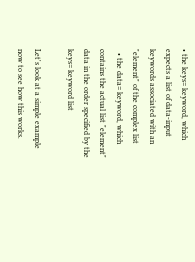• the keys= keyword, which expects a list of data-input keywords associated with an "element" of the complex list
  • the data= keyword, which contains the actual list "element" data in the order specified by the keys= keyword list

Let's look at a simple example now to see how this works.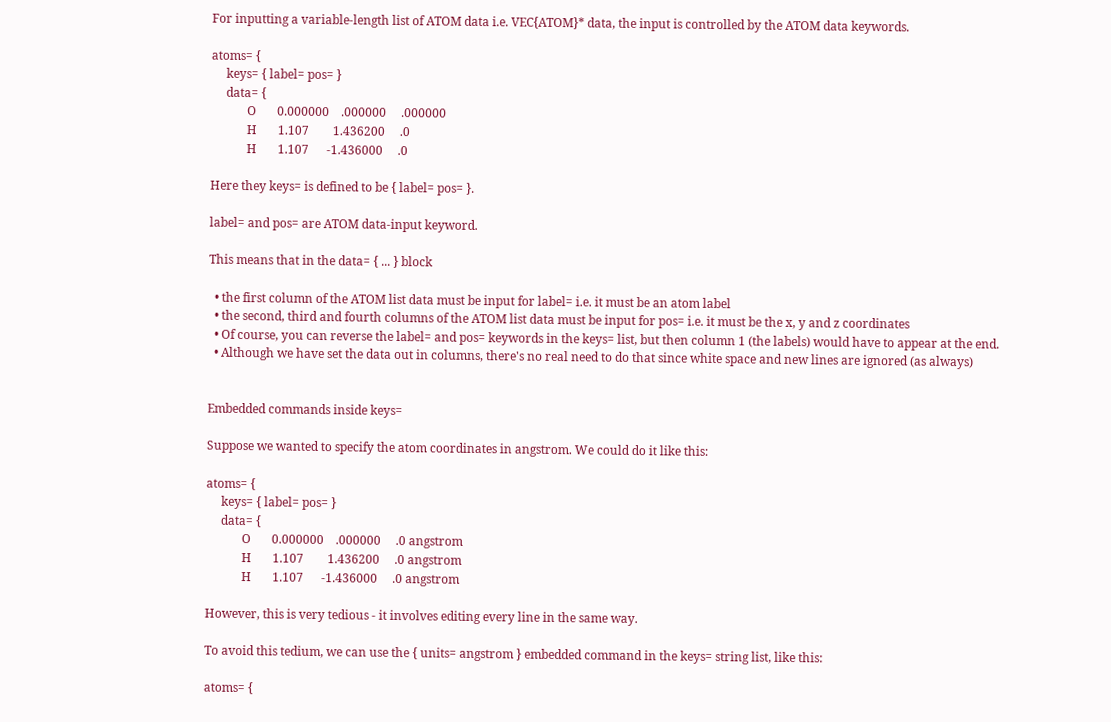For inputting a variable-length list of ATOM data i.e. VEC{ATOM}* data, the input is controlled by the ATOM data keywords.

atoms= {
     keys= { label= pos= }
     data= {
            O       0.000000    .000000     .000000
            H       1.107        1.436200     .0
            H       1.107      -1.436000     .0

Here they keys= is defined to be { label= pos= }.

label= and pos= are ATOM data-input keyword.

This means that in the data= { ... } block

  • the first column of the ATOM list data must be input for label= i.e. it must be an atom label
  • the second, third and fourth columns of the ATOM list data must be input for pos= i.e. it must be the x, y and z coordinates
  • Of course, you can reverse the label= and pos= keywords in the keys= list, but then column 1 (the labels) would have to appear at the end.
  • Although we have set the data out in columns, there's no real need to do that since white space and new lines are ignored (as always)


Embedded commands inside keys=

Suppose we wanted to specify the atom coordinates in angstrom. We could do it like this:

atoms= {
     keys= { label= pos= }
     data= {
            O       0.000000    .000000     .0 angstrom
            H       1.107        1.436200     .0 angstrom
            H       1.107      -1.436000     .0 angstrom

However, this is very tedious - it involves editing every line in the same way.

To avoid this tedium, we can use the { units= angstrom } embedded command in the keys= string list, like this:

atoms= {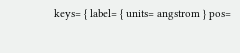keys= { label= { units= angstrom } pos=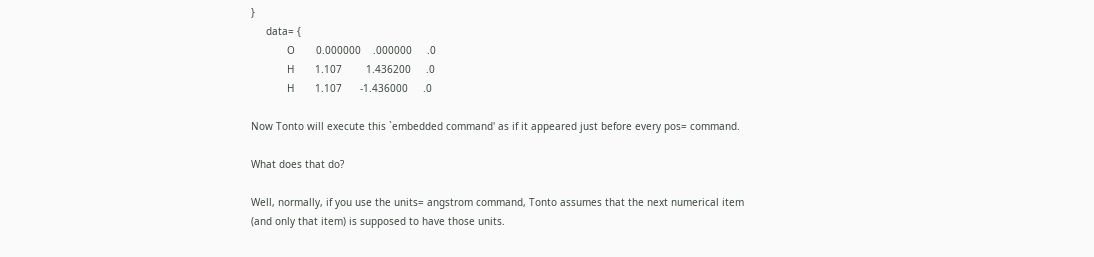}
     data= {
            O       0.000000    .000000     .0
            H       1.107        1.436200     .0
            H       1.107      -1.436000     .0

Now Tonto will execute this `embedded command' as if it appeared just before every pos= command.

What does that do?

Well, normally, if you use the units= angstrom command, Tonto assumes that the next numerical item (and only that item) is supposed to have those units.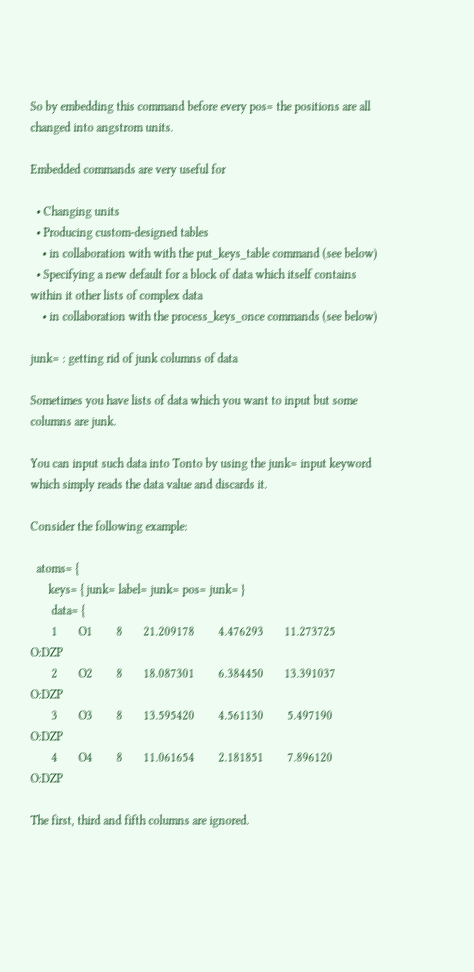So by embedding this command before every pos= the positions are all changed into angstrom units.

Embedded commands are very useful for

  • Changing units
  • Producing custom-designed tables
    • in collaboration with with the put_keys_table command (see below)
  • Specifying a new default for a block of data which itself contains within it other lists of complex data
    • in collaboration with the process_keys_once commands (see below)

junk= : getting rid of junk columns of data

Sometimes you have lists of data which you want to input but some columns are junk.

You can input such data into Tonto by using the junk= input keyword which simply reads the data value and discards it.

Consider the following example:

  atoms= {
      keys= { junk= label= junk= pos= junk= }
       data= {
       1       O1        8       21.209178        4.476293       11.273725           O:DZP
       2       O2        8       18.087301        6.384450       13.391037           O:DZP
       3       O3        8       13.595420        4.561130        5.497190           O:DZP
       4       O4        8       11.061654        2.181851        7.896120           O:DZP

The first, third and fifth columns are ignored.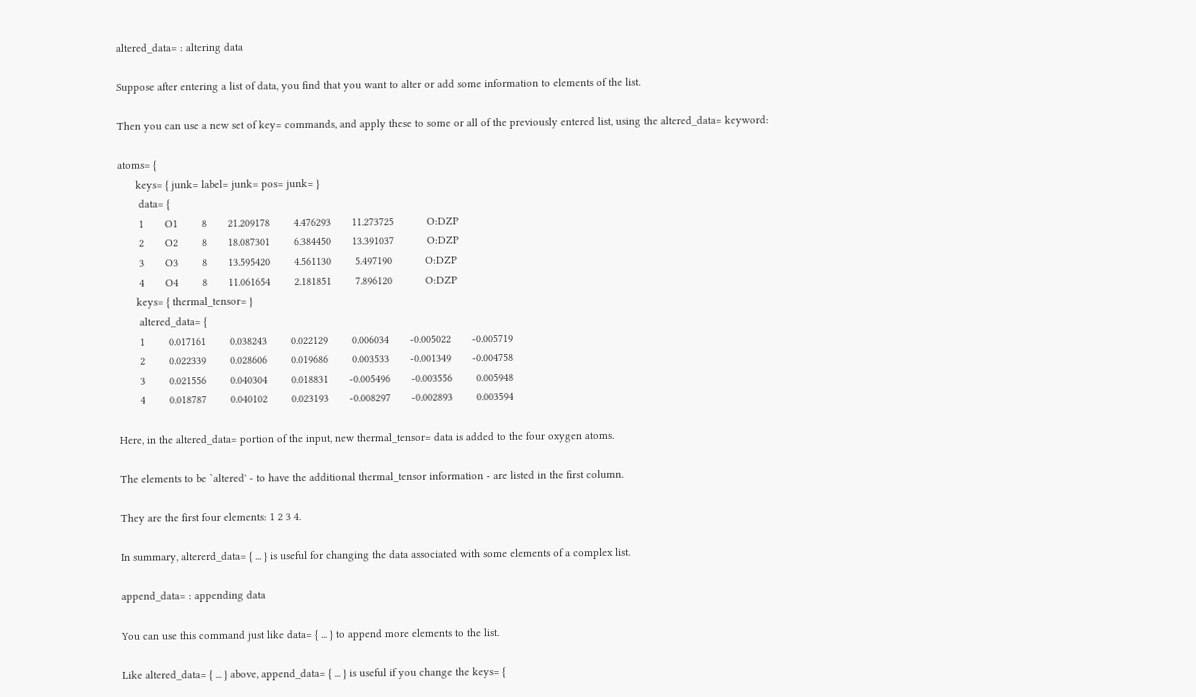altered_data= : altering data

Suppose after entering a list of data, you find that you want to alter or add some information to elements of the list.

Then you can use a new set of key= commands, and apply these to some or all of the previously entered list, using the altered_data= keyword:

atoms= {
      keys= { junk= label= junk= pos= junk= }
       data= {
       1       O1        8       21.209178        4.476293       11.273725           O:DZP
       2       O2        8       18.087301        6.384450       13.391037           O:DZP
       3       O3        8       13.595420        4.561130        5.497190           O:DZP
       4       O4        8       11.061654        2.181851        7.896120           O:DZP
      keys= { thermal_tensor= }
       altered_data= {
       1        0.017161        0.038243        0.022129        0.006034       -0.005022       -0.005719
       2        0.022339        0.028606        0.019686        0.003533       -0.001349       -0.004758
       3        0.021556        0.040304        0.018831       -0.005496       -0.003556        0.005948
       4        0.018787        0.040102        0.023193       -0.008297       -0.002893        0.003594

Here, in the altered_data= portion of the input, new thermal_tensor= data is added to the four oxygen atoms.

The elements to be `altered' - to have the additional thermal_tensor information - are listed in the first column.

They are the first four elements: 1 2 3 4.

In summary, altererd_data= { ... } is useful for changing the data associated with some elements of a complex list.

append_data= : appending data

You can use this command just like data= { ... } to append more elements to the list.

Like altered_data= { ... } above, append_data= { ... } is useful if you change the keys= {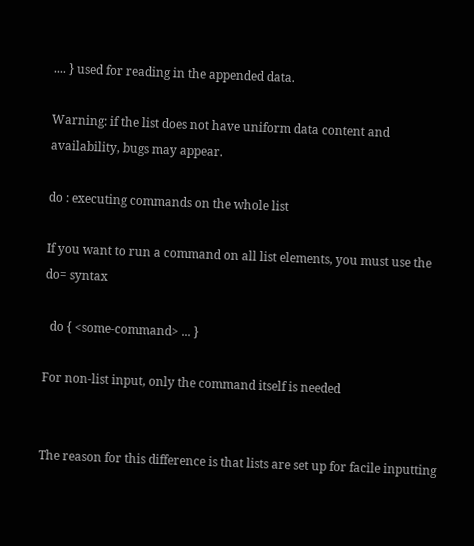.... } used for reading in the appended data.

Warning: if the list does not have uniform data content and availability, bugs may appear.

do : executing commands on the whole list

If you want to run a command on all list elements, you must use the do= syntax

  do { <some-command> ... }

For non-list input, only the command itself is needed


The reason for this difference is that lists are set up for facile inputting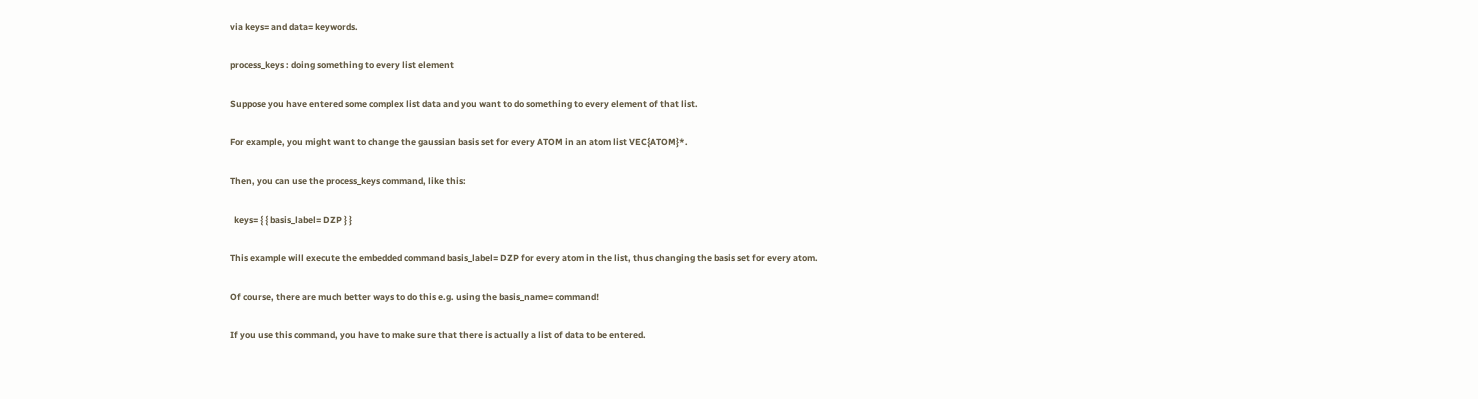via keys= and data= keywords.

process_keys : doing something to every list element

Suppose you have entered some complex list data and you want to do something to every element of that list.

For example, you might want to change the gaussian basis set for every ATOM in an atom list VEC{ATOM}*.

Then, you can use the process_keys command, like this:

  keys= { { basis_label= DZP } }

This example will execute the embedded command basis_label= DZP for every atom in the list, thus changing the basis set for every atom.

Of course, there are much better ways to do this e.g. using the basis_name= command!

If you use this command, you have to make sure that there is actually a list of data to be entered.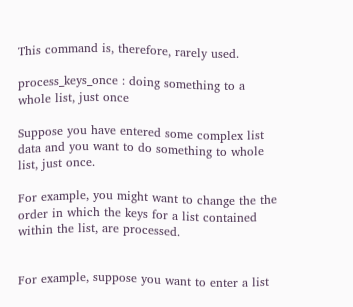This command is, therefore, rarely used.

process_keys_once : doing something to a whole list, just once

Suppose you have entered some complex list data and you want to do something to whole list, just once.

For example, you might want to change the the order in which the keys for a list contained within the list, are processed.


For example, suppose you want to enter a list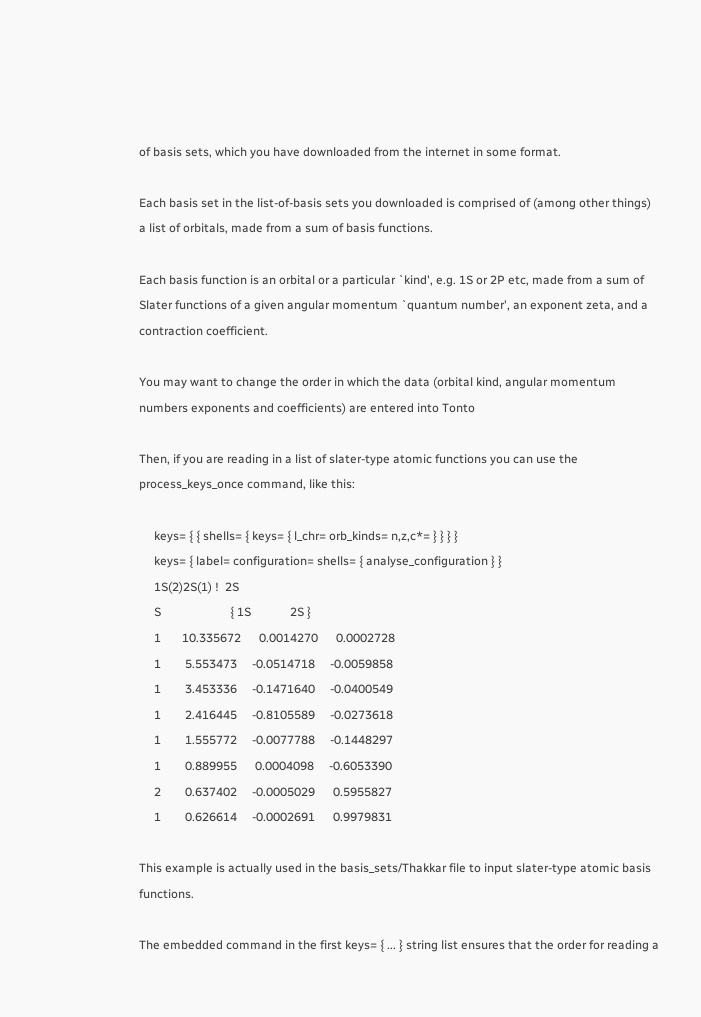of basis sets, which you have downloaded from the internet in some format.

Each basis set in the list-of-basis sets you downloaded is comprised of (among other things) a list of orbitals, made from a sum of basis functions.

Each basis function is an orbital or a particular `kind', e.g. 1S or 2P etc, made from a sum of Slater functions of a given angular momentum `quantum number', an exponent zeta, and a contraction coefficient.

You may want to change the order in which the data (orbital kind, angular momentum numbers exponents and coefficients) are entered into Tonto

Then, if you are reading in a list of slater-type atomic functions you can use the process_keys_once command, like this:

     keys= { { shells= { keys= { l_chr= orb_kinds= n,z,c*= } } } }
     keys= { label= configuration= shells= { analyse_configuration } }
     1S(2)2S(1) !  2S
     S                       { 1S             2S }
     1       10.335672      0.0014270      0.0002728
     1        5.553473     -0.0514718     -0.0059858
     1        3.453336     -0.1471640     -0.0400549
     1        2.416445     -0.8105589     -0.0273618
     1        1.555772     -0.0077788     -0.1448297
     1        0.889955      0.0004098     -0.6053390
     2        0.637402     -0.0005029      0.5955827
     1        0.626614     -0.0002691      0.9979831

This example is actually used in the basis_sets/Thakkar file to input slater-type atomic basis functions.

The embedded command in the first keys= { ... } string list ensures that the order for reading a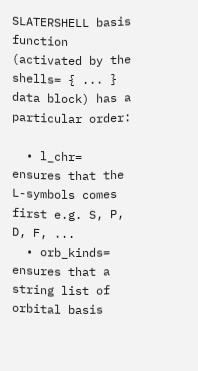SLATERSHELL basis function (activated by the shells= { ... } data block) has a particular order:

  • l_chr= ensures that the L-symbols comes first e.g. S, P, D, F, ...
  • orb_kinds= ensures that a string list of orbital basis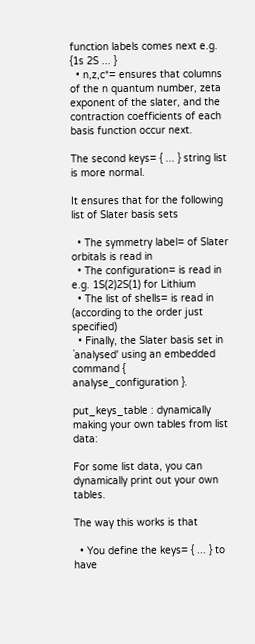function labels comes next e.g. {1s 2S ... }
  • n,z,c*= ensures that columns of the n quantum number, zeta exponent of the slater, and the contraction coefficients of each basis function occur next.

The second keys= { ... } string list is more normal.

It ensures that for the following list of Slater basis sets

  • The symmetry label= of Slater orbitals is read in
  • The configuration= is read in e.g. 1S(2)2S(1) for Lithium
  • The list of shells= is read in (according to the order just specified)
  • Finally, the Slater basis set in `analysed' using an embedded command { analyse_configuration }.

put_keys_table : dynamically making your own tables from list data:

For some list data, you can dynamically print out your own tables.

The way this works is that

  • You define the keys= { ... } to have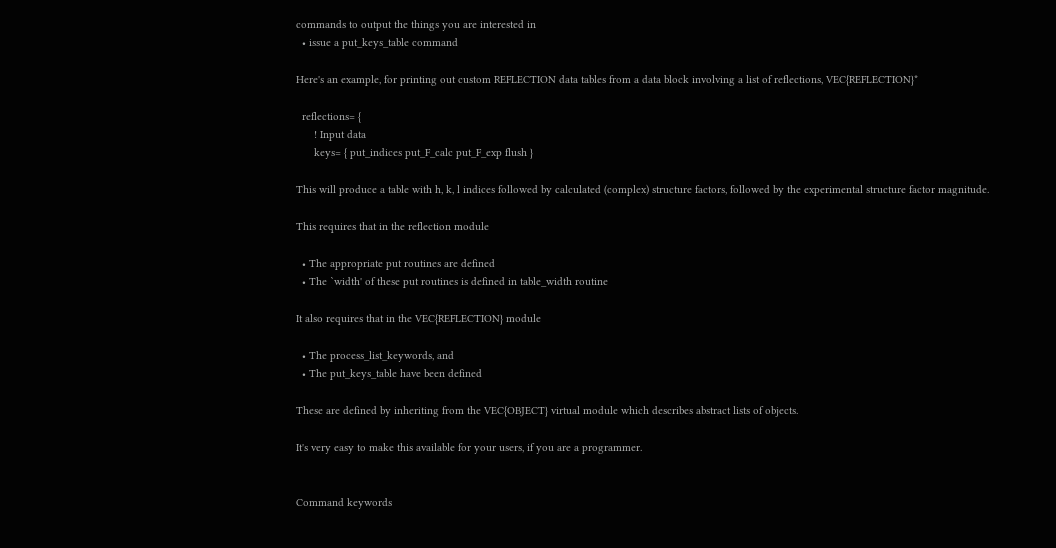commands to output the things you are interested in
  • issue a put_keys_table command

Here's an example, for printing out custom REFLECTION data tables from a data block involving a list of reflections, VEC{REFLECTION}*

  reflections= {
      ! Input data
      keys= { put_indices put_F_calc put_F_exp flush }

This will produce a table with h, k, l indices followed by calculated (complex) structure factors, followed by the experimental structure factor magnitude.

This requires that in the reflection module

  • The appropriate put routines are defined
  • The `width' of these put routines is defined in table_width routine

It also requires that in the VEC{REFLECTION} module

  • The process_list_keywords, and
  • The put_keys_table have been defined

These are defined by inheriting from the VEC{OBJECT} virtual module which describes abstract lists of objects.

It's very easy to make this available for your users, if you are a programmer.


Command keywords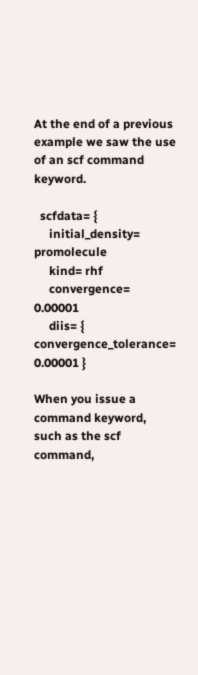At the end of a previous example we saw the use of an scf command keyword.

  scfdata= {
     initial_density= promolecule
     kind= rhf
     convergence= 0.00001
     diis= { convergence_tolerance= 0.00001 }

When you issue a command keyword, such as the scf command,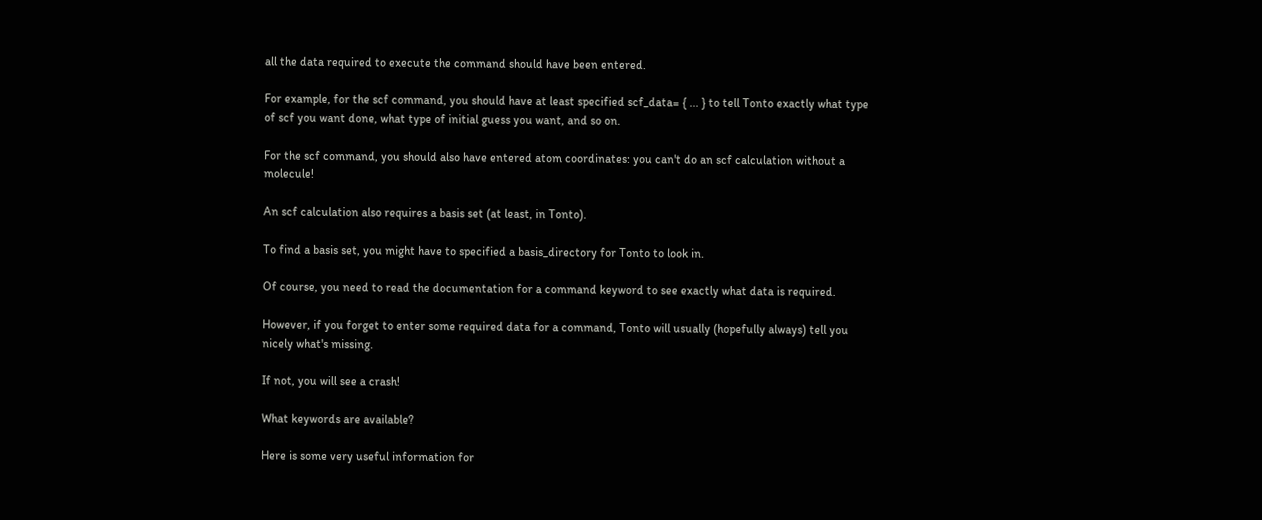all the data required to execute the command should have been entered.

For example, for the scf command, you should have at least specified scf_data= { ... } to tell Tonto exactly what type of scf you want done, what type of initial guess you want, and so on.

For the scf command, you should also have entered atom coordinates: you can't do an scf calculation without a molecule!

An scf calculation also requires a basis set (at least, in Tonto).

To find a basis set, you might have to specified a basis_directory for Tonto to look in.

Of course, you need to read the documentation for a command keyword to see exactly what data is required.

However, if you forget to enter some required data for a command, Tonto will usually (hopefully always) tell you nicely what's missing.

If not, you will see a crash!

What keywords are available?

Here is some very useful information for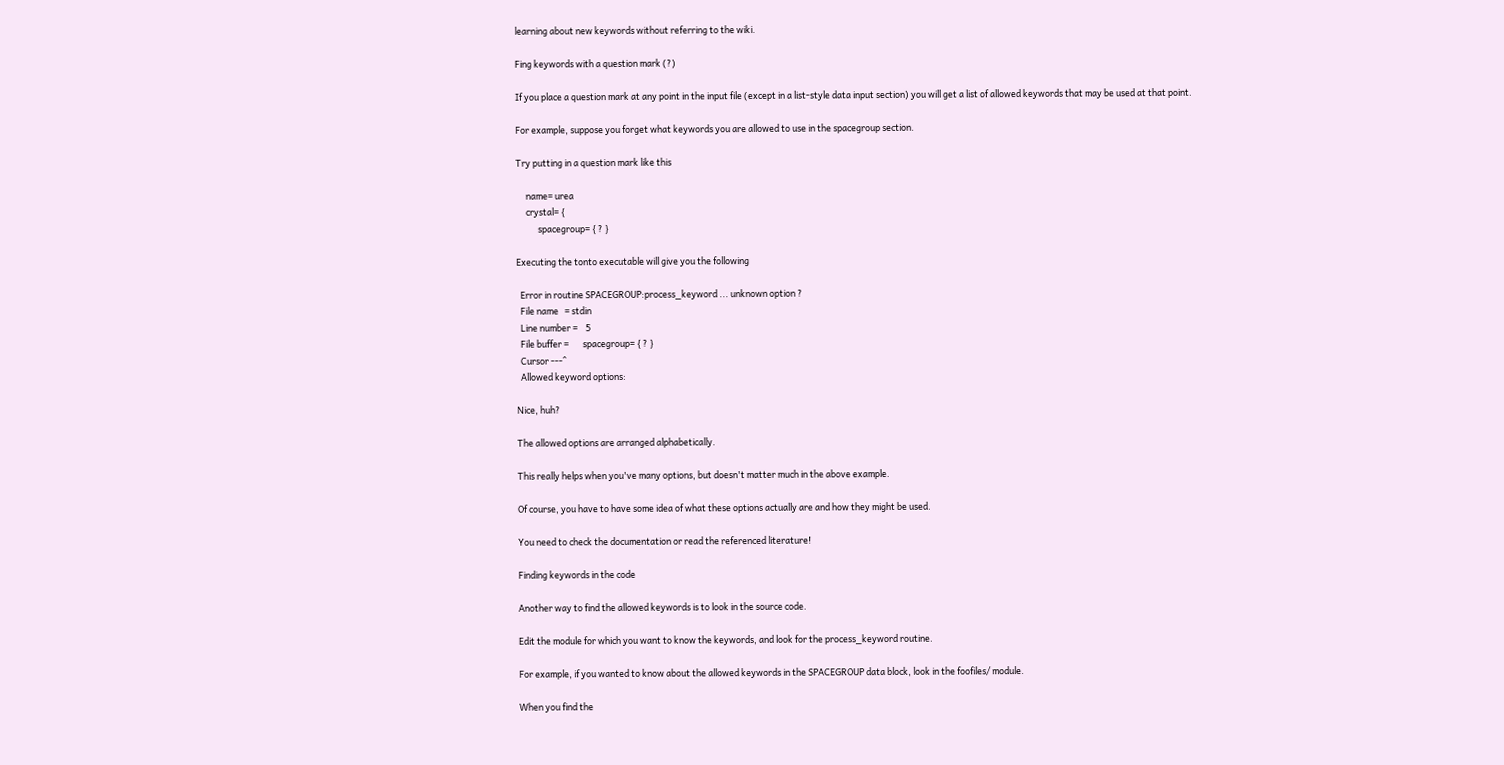learning about new keywords without referring to the wiki.

Fing keywords with a question mark (?)

If you place a question mark at any point in the input file (except in a list-style data input section) you will get a list of allowed keywords that may be used at that point.

For example, suppose you forget what keywords you are allowed to use in the spacegroup section.

Try putting in a question mark like this

     name= urea
     crystal= {
           spacegroup= { ? }

Executing the tonto executable will give you the following

  Error in routine SPACEGROUP:process_keyword ... unknown option ?
  File name   = stdin
  Line number =    5
  File buffer =       spacegroup= { ? }
  Cursor ---^
  Allowed keyword options:

Nice, huh?

The allowed options are arranged alphabetically.

This really helps when you've many options, but doesn't matter much in the above example.

Of course, you have to have some idea of what these options actually are and how they might be used.

You need to check the documentation or read the referenced literature!

Finding keywords in the code

Another way to find the allowed keywords is to look in the source code.

Edit the module for which you want to know the keywords, and look for the process_keyword routine.

For example, if you wanted to know about the allowed keywords in the SPACEGROUP data block, look in the foofiles/ module.

When you find the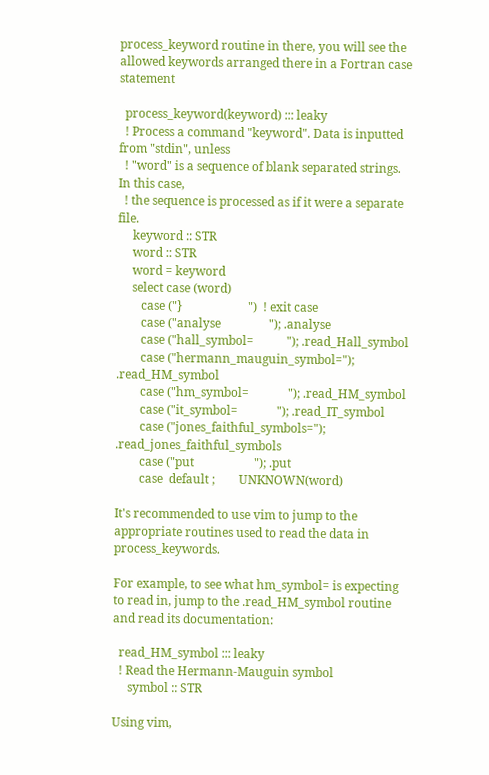process_keyword routine in there, you will see the allowed keywords arranged there in a Fortran case statement

  process_keyword(keyword) ::: leaky
  ! Process a command "keyword". Data is inputted from "stdin", unless
  ! "word" is a sequence of blank separated strings. In this case,
  ! the sequence is processed as if it were a separate file.
     keyword :: STR
     word :: STR
     word = keyword
     select case (word)
        case ("}                      ")  ! exit case
        case ("analyse                "); .analyse
        case ("hall_symbol=           "); .read_Hall_symbol
        case ("hermann_mauguin_symbol="); .read_HM_symbol
        case ("hm_symbol=             "); .read_HM_symbol
        case ("it_symbol=             "); .read_IT_symbol
        case ("jones_faithful_symbols="); .read_jones_faithful_symbols
        case ("put                    "); .put
        case  default ;        UNKNOWN(word)

It's recommended to use vim to jump to the appropriate routines used to read the data in process_keywords.

For example, to see what hm_symbol= is expecting to read in, jump to the .read_HM_symbol routine and read its documentation:

  read_HM_symbol ::: leaky
  ! Read the Hermann-Mauguin symbol
     symbol :: STR

Using vim,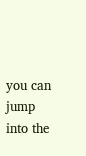you can jump into the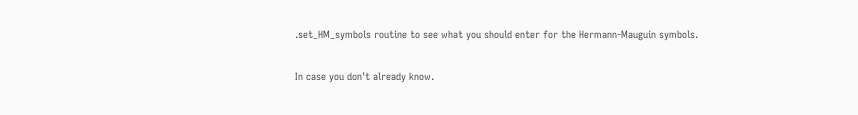.set_HM_symbols routine to see what you should enter for the Hermann-Mauguin symbols.

In case you don't already know.